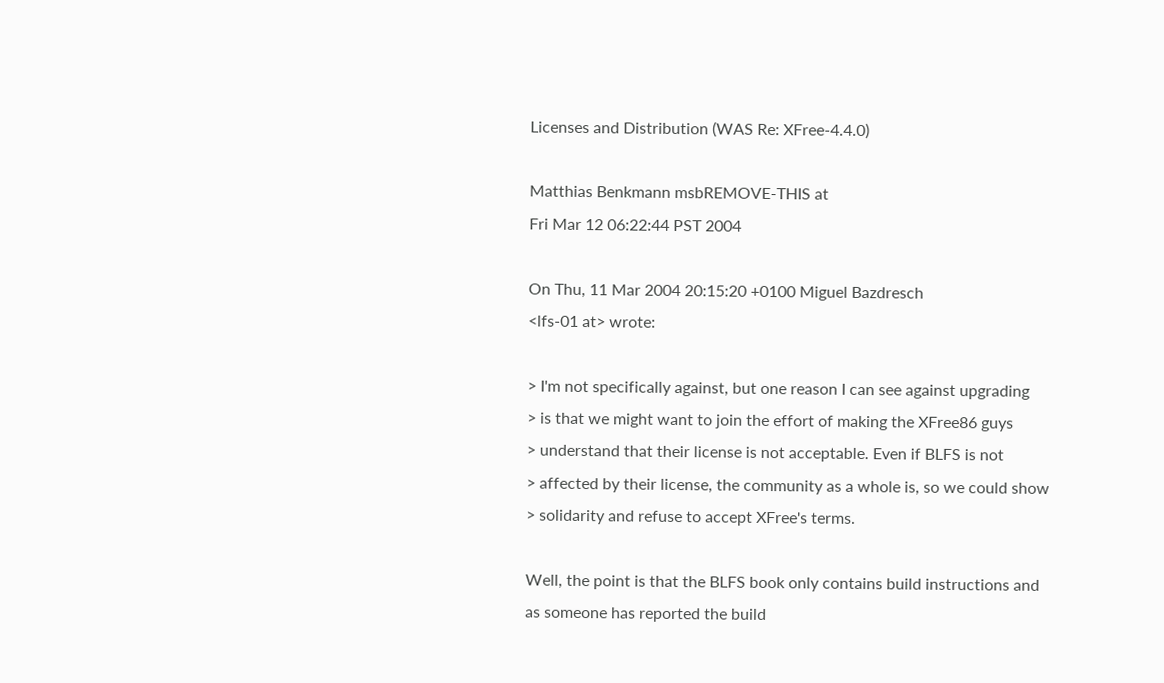Licenses and Distribution (WAS Re: XFree-4.4.0)

Matthias Benkmann msbREMOVE-THIS at
Fri Mar 12 06:22:44 PST 2004

On Thu, 11 Mar 2004 20:15:20 +0100 Miguel Bazdresch
<lfs-01 at> wrote:

> I'm not specifically against, but one reason I can see against upgrading
> is that we might want to join the effort of making the XFree86 guys
> understand that their license is not acceptable. Even if BLFS is not
> affected by their license, the community as a whole is, so we could show
> solidarity and refuse to accept XFree's terms.

Well, the point is that the BLFS book only contains build instructions and
as someone has reported the build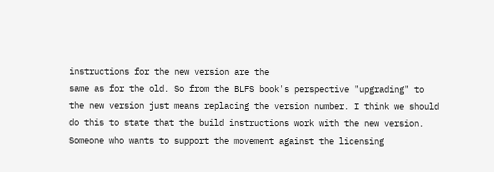instructions for the new version are the
same as for the old. So from the BLFS book's perspective "upgrading" to
the new version just means replacing the version number. I think we should
do this to state that the build instructions work with the new version.
Someone who wants to support the movement against the licensing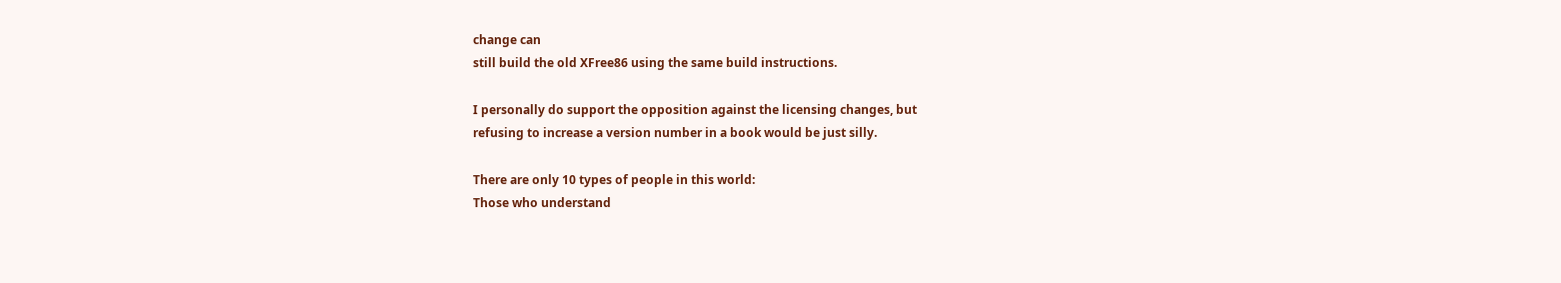change can
still build the old XFree86 using the same build instructions.

I personally do support the opposition against the licensing changes, but
refusing to increase a version number in a book would be just silly.

There are only 10 types of people in this world:
Those who understand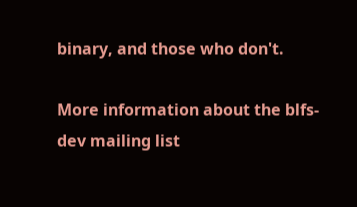binary, and those who don't.

More information about the blfs-dev mailing list